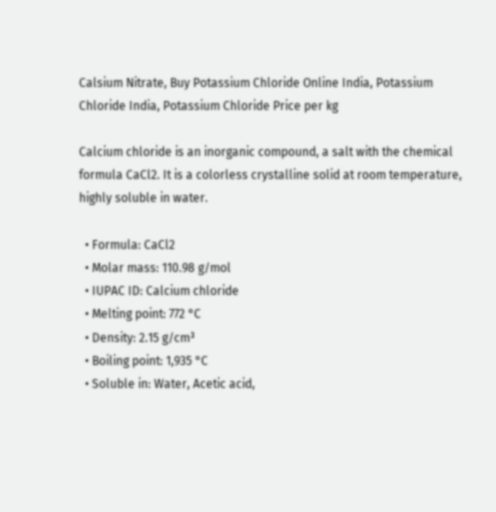Calsium Nitrate, Buy Potassium Chloride Online India, Potassium Chloride India, Potassium Chloride Price per kg

Calcium chloride is an inorganic compound, a salt with the chemical formula CaCl2. It is a colorless crystalline solid at room temperature, highly soluble in water.

  • Formula: CaCl2
  • Molar mass: 110.98 g/mol
  • IUPAC ID: Calcium chloride
  • Melting point: 772 °C
  • Density: 2.15 g/cm³
  • Boiling point: 1,935 °C
  • Soluble in: Water, Acetic acid,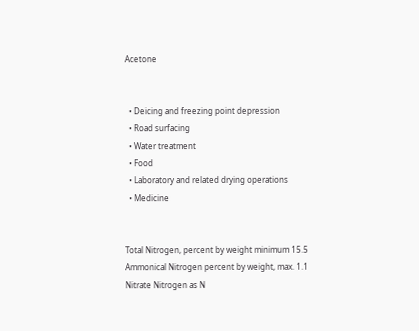Acetone


  • Deicing and freezing point depression
  • Road surfacing
  • Water treatment
  • Food
  • Laboratory and related drying operations
  • Medicine


Total Nitrogen, percent by weight minimum 15.5
Ammonical Nitrogen percent by weight, max. 1.1
Nitrate Nitrogen as N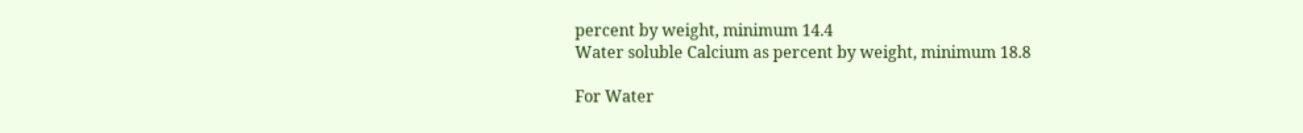percent by weight, minimum 14.4
Water soluble Calcium as percent by weight, minimum 18.8

For Water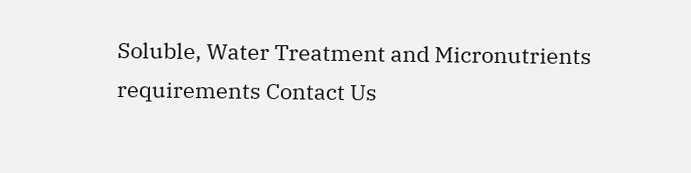Soluble, Water Treatment and Micronutrients requirements Contact Us